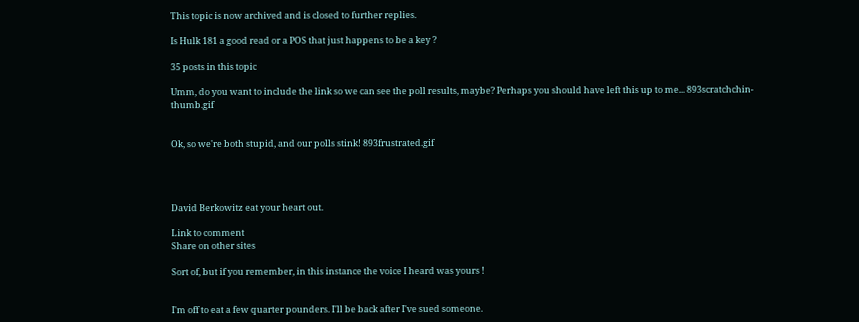This topic is now archived and is closed to further replies.

Is Hulk 181 a good read or a POS that just happens to be a key ?

35 posts in this topic

Umm, do you want to include the link so we can see the poll results, maybe? Perhaps you should have left this up to me... 893scratchchin-thumb.gif


Ok, so we're both stupid, and our polls stink! 893frustrated.gif




David Berkowitz eat your heart out.

Link to comment
Share on other sites

Sort of, but if you remember, in this instance the voice I heard was yours !


I'm off to eat a few quarter pounders. I'll be back after I've sued someone.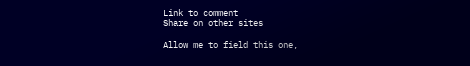Link to comment
Share on other sites

Allow me to field this one,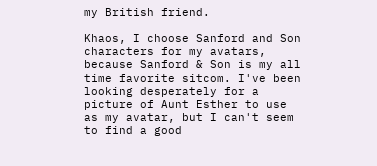my British friend.

Khaos, I choose Sanford and Son characters for my avatars, because Sanford & Son is my all time favorite sitcom. I've been looking desperately for a picture of Aunt Esther to use as my avatar, but I can't seem to find a good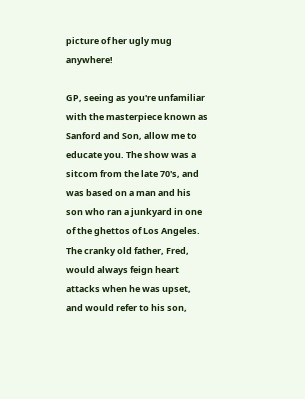picture of her ugly mug anywhere!

GP, seeing as you're unfamiliar with the masterpiece known as Sanford and Son, allow me to educate you. The show was a sitcom from the late 70's, and was based on a man and his son who ran a junkyard in one of the ghettos of Los Angeles. The cranky old father, Fred, would always feign heart attacks when he was upset, and would refer to his son,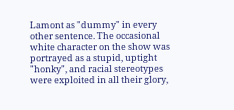Lamont as "dummy" in every other sentence. The occasional white character on the show was portrayed as a stupid, uptight "honky", and racial stereotypes were exploited in all their glory,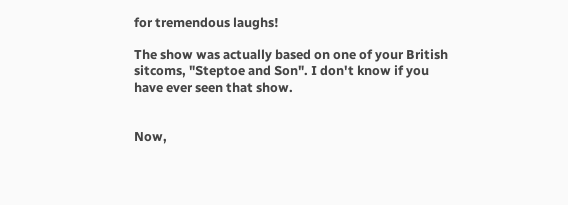for tremendous laughs!

The show was actually based on one of your British sitcoms, "Steptoe and Son". I don't know if you have ever seen that show.


Now,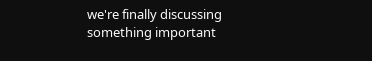we're finally discussing something important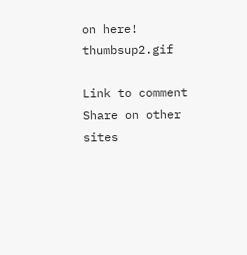on here! thumbsup2.gif

Link to comment
Share on other sites